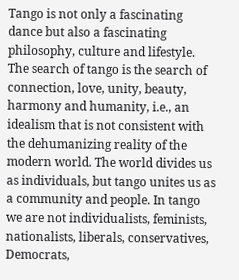Tango is not only a fascinating dance but also a fascinating philosophy, culture and lifestyle. The search of tango is the search of connection, love, unity, beauty, harmony and humanity, i.e., an idealism that is not consistent with the dehumanizing reality of the modern world. The world divides us as individuals, but tango unites us as a community and people. In tango we are not individualists, feminists, nationalists, liberals, conservatives, Democrats,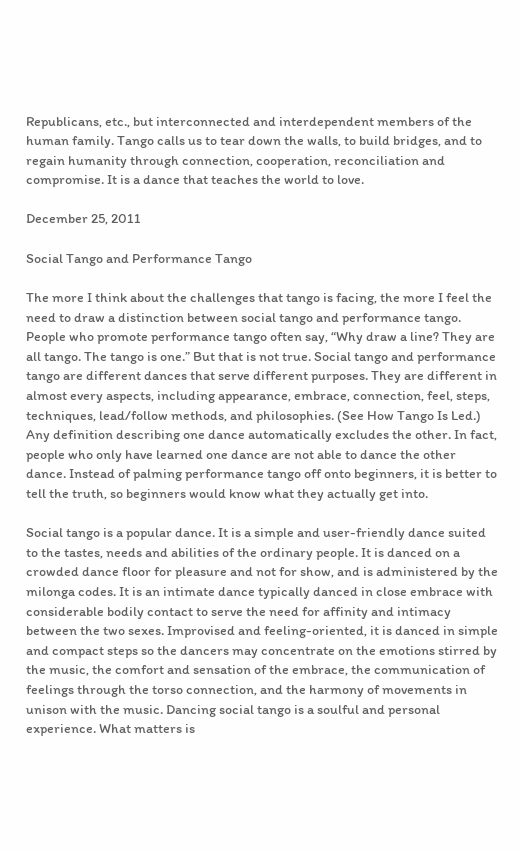Republicans, etc., but interconnected and interdependent members of the human family. Tango calls us to tear down the walls, to build bridges, and to regain humanity through connection, cooperation, reconciliation and compromise. It is a dance that teaches the world to love.

December 25, 2011

Social Tango and Performance Tango

The more I think about the challenges that tango is facing, the more I feel the need to draw a distinction between social tango and performance tango. People who promote performance tango often say, “Why draw a line? They are all tango. The tango is one.” But that is not true. Social tango and performance tango are different dances that serve different purposes. They are different in almost every aspects, including appearance, embrace, connection, feel, steps, techniques, lead/follow methods, and philosophies. (See How Tango Is Led.) Any definition describing one dance automatically excludes the other. In fact, people who only have learned one dance are not able to dance the other dance. Instead of palming performance tango off onto beginners, it is better to tell the truth, so beginners would know what they actually get into.

Social tango is a popular dance. It is a simple and user-friendly dance suited to the tastes, needs and abilities of the ordinary people. It is danced on a crowded dance floor for pleasure and not for show, and is administered by the milonga codes. It is an intimate dance typically danced in close embrace with considerable bodily contact to serve the need for affinity and intimacy between the two sexes. Improvised and feeling-oriented, it is danced in simple and compact steps so the dancers may concentrate on the emotions stirred by the music, the comfort and sensation of the embrace, the communication of feelings through the torso connection, and the harmony of movements in unison with the music. Dancing social tango is a soulful and personal experience. What matters is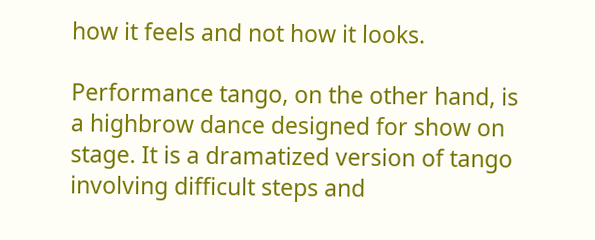how it feels and not how it looks.

Performance tango, on the other hand, is a highbrow dance designed for show on stage. It is a dramatized version of tango involving difficult steps and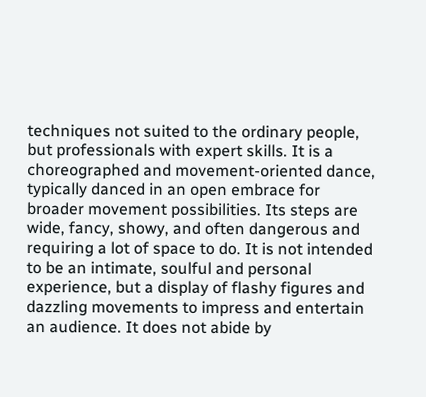techniques not suited to the ordinary people, but professionals with expert skills. It is a choreographed and movement-oriented dance, typically danced in an open embrace for broader movement possibilities. Its steps are wide, fancy, showy, and often dangerous and requiring a lot of space to do. It is not intended to be an intimate, soulful and personal experience, but a display of flashy figures and dazzling movements to impress and entertain an audience. It does not abide by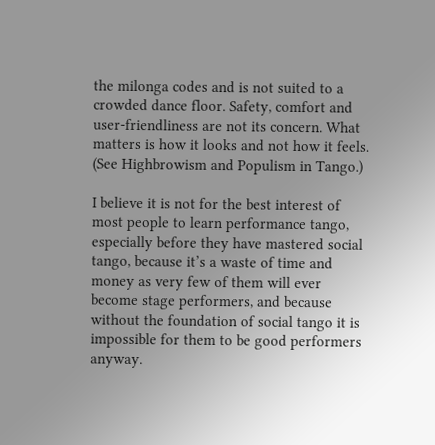the milonga codes and is not suited to a crowded dance floor. Safety, comfort and user-friendliness are not its concern. What matters is how it looks and not how it feels. (See Highbrowism and Populism in Tango.)

I believe it is not for the best interest of most people to learn performance tango, especially before they have mastered social tango, because it’s a waste of time and money as very few of them will ever become stage performers, and because without the foundation of social tango it is impossible for them to be good performers anyway.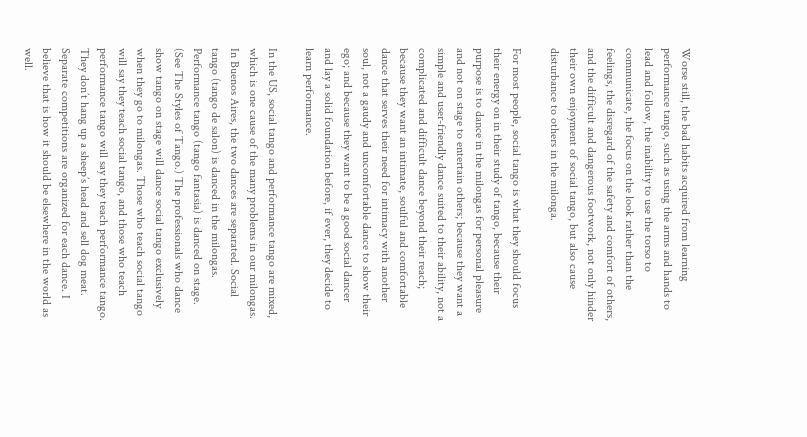Worse still, the bad habits acquired from learning performance tango, such as using the arms and hands to lead and follow, the inability to use the torso to communicate, the focus on the look rather than the feelings, the disregard of the safety and comfort of others, and the difficult and dangerous footwork, not only hinder their own enjoyment of social tango, but also cause disturbance to others in the milonga.

For most people, social tango is what they should focus their energy on in their study of tango, because their purpose is to dance in the milongas for personal pleasure and not on stage to entertain others; because they want a simple and user-friendly dance suited to their ability, not a complicated and difficult dance beyond their reach; because they want an intimate, soulful and comfortable dance that serves their need for intimacy with another soul, not a gaudy and uncomfortable dance to show their ego; and because they want to be a good social dancer and lay a solid foundation before, if ever, they decide to learn performance.

In the US, social tango and performance tango are mixed, which is one cause of the many problems in our milongas. In Buenos Aires, the two dances are separated. Social tango (tango de salon) is danced in the milongas. Performance tango (tango fantasia) is danced on stage. (See The Styles of Tango.) The professionals who dance show tango on stage will dance social tango exclusively when they go to milongas. Those who teach social tango will say they teach social tango, and those who teach performance tango will say they teach performance tango. They don’t hang up a sheep’s head and sell dog meat. Separate competitions are organized for each dance. I believe that is how it should be elsewhere in the world as well.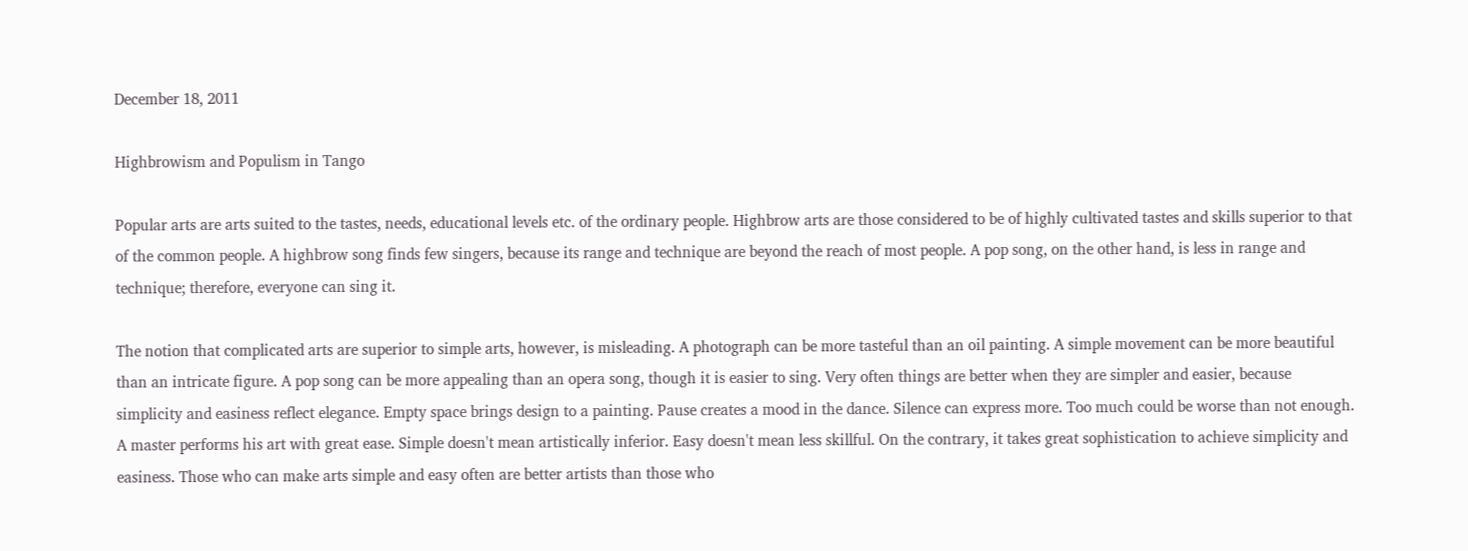December 18, 2011

Highbrowism and Populism in Tango

Popular arts are arts suited to the tastes, needs, educational levels etc. of the ordinary people. Highbrow arts are those considered to be of highly cultivated tastes and skills superior to that of the common people. A highbrow song finds few singers, because its range and technique are beyond the reach of most people. A pop song, on the other hand, is less in range and technique; therefore, everyone can sing it.

The notion that complicated arts are superior to simple arts, however, is misleading. A photograph can be more tasteful than an oil painting. A simple movement can be more beautiful than an intricate figure. A pop song can be more appealing than an opera song, though it is easier to sing. Very often things are better when they are simpler and easier, because simplicity and easiness reflect elegance. Empty space brings design to a painting. Pause creates a mood in the dance. Silence can express more. Too much could be worse than not enough. A master performs his art with great ease. Simple doesn't mean artistically inferior. Easy doesn't mean less skillful. On the contrary, it takes great sophistication to achieve simplicity and easiness. Those who can make arts simple and easy often are better artists than those who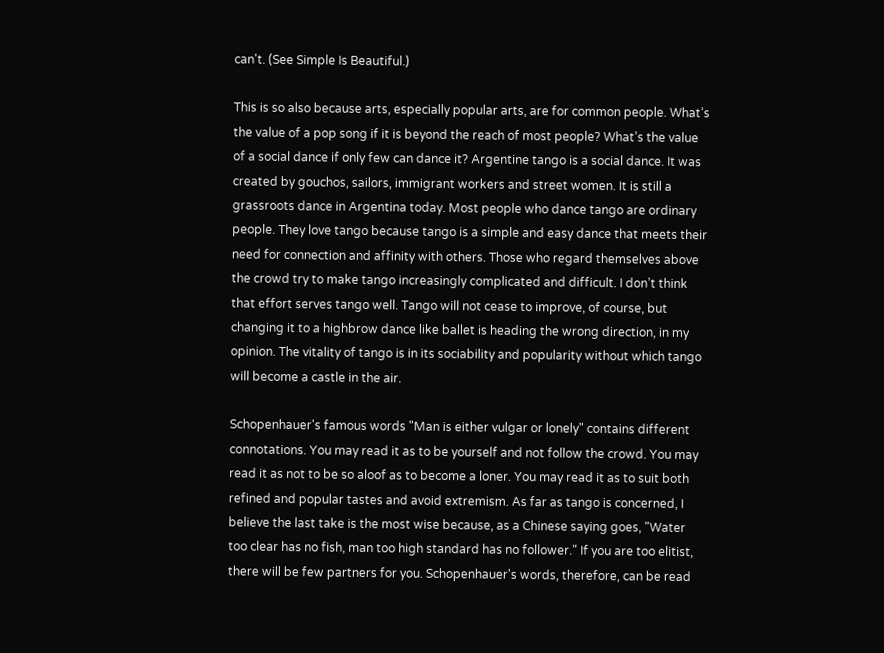can't. (See Simple Is Beautiful.)

This is so also because arts, especially popular arts, are for common people. What’s the value of a pop song if it is beyond the reach of most people? What’s the value of a social dance if only few can dance it? Argentine tango is a social dance. It was created by gouchos, sailors, immigrant workers and street women. It is still a grassroots dance in Argentina today. Most people who dance tango are ordinary people. They love tango because tango is a simple and easy dance that meets their need for connection and affinity with others. Those who regard themselves above the crowd try to make tango increasingly complicated and difficult. I don’t think that effort serves tango well. Tango will not cease to improve, of course, but changing it to a highbrow dance like ballet is heading the wrong direction, in my opinion. The vitality of tango is in its sociability and popularity without which tango will become a castle in the air.

Schopenhauer's famous words "Man is either vulgar or lonely" contains different connotations. You may read it as to be yourself and not follow the crowd. You may read it as not to be so aloof as to become a loner. You may read it as to suit both refined and popular tastes and avoid extremism. As far as tango is concerned, I believe the last take is the most wise because, as a Chinese saying goes, "Water too clear has no fish, man too high standard has no follower." If you are too elitist, there will be few partners for you. Schopenhauer's words, therefore, can be read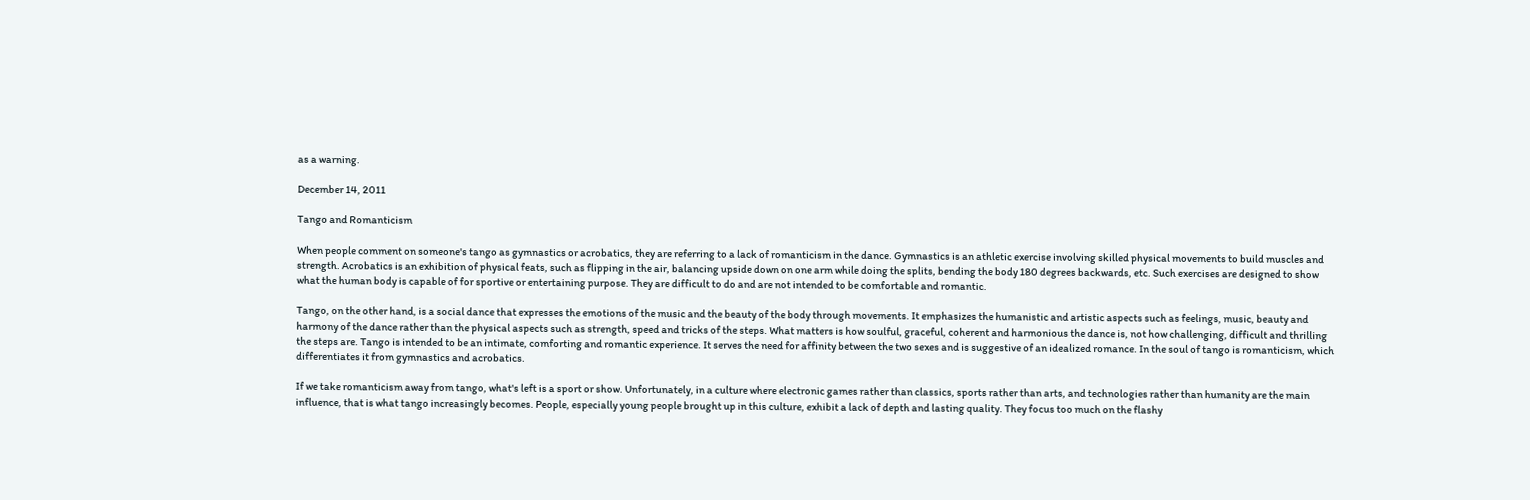as a warning.

December 14, 2011

Tango and Romanticism

When people comment on someone's tango as gymnastics or acrobatics, they are referring to a lack of romanticism in the dance. Gymnastics is an athletic exercise involving skilled physical movements to build muscles and strength. Acrobatics is an exhibition of physical feats, such as flipping in the air, balancing upside down on one arm while doing the splits, bending the body 180 degrees backwards, etc. Such exercises are designed to show what the human body is capable of for sportive or entertaining purpose. They are difficult to do and are not intended to be comfortable and romantic.

Tango, on the other hand, is a social dance that expresses the emotions of the music and the beauty of the body through movements. It emphasizes the humanistic and artistic aspects such as feelings, music, beauty and harmony of the dance rather than the physical aspects such as strength, speed and tricks of the steps. What matters is how soulful, graceful, coherent and harmonious the dance is, not how challenging, difficult and thrilling the steps are. Tango is intended to be an intimate, comforting and romantic experience. It serves the need for affinity between the two sexes and is suggestive of an idealized romance. In the soul of tango is romanticism, which differentiates it from gymnastics and acrobatics.

If we take romanticism away from tango, what's left is a sport or show. Unfortunately, in a culture where electronic games rather than classics, sports rather than arts, and technologies rather than humanity are the main influence, that is what tango increasingly becomes. People, especially young people brought up in this culture, exhibit a lack of depth and lasting quality. They focus too much on the flashy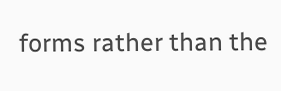forms rather than the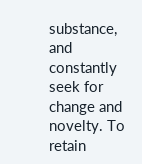substance, and constantly seek for change and novelty. To retain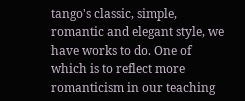tango's classic, simple, romantic and elegant style, we have works to do. One of which is to reflect more romanticism in our teaching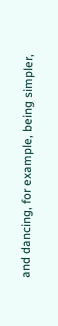and dancing, for example, being simpler,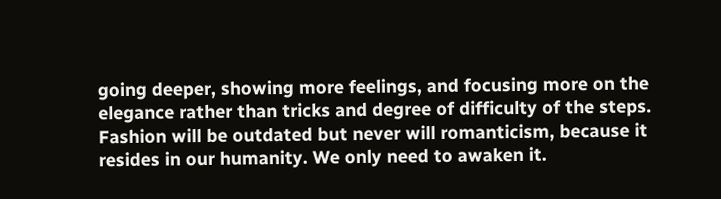going deeper, showing more feelings, and focusing more on the elegance rather than tricks and degree of difficulty of the steps. Fashion will be outdated but never will romanticism, because it resides in our humanity. We only need to awaken it.